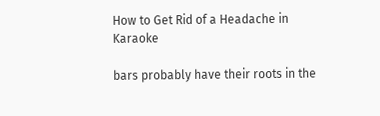How to Get Rid of a Headache in Karaoke

bars probably have their roots in the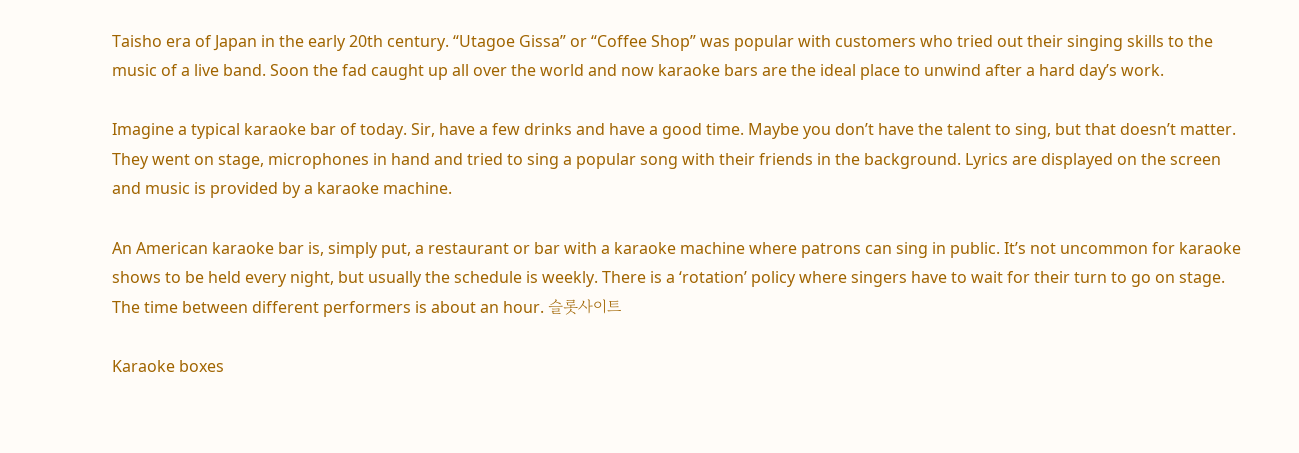Taisho era of Japan in the early 20th century. “Utagoe Gissa” or “Coffee Shop” was popular with customers who tried out their singing skills to the music of a live band. Soon the fad caught up all over the world and now karaoke bars are the ideal place to unwind after a hard day’s work.

Imagine a typical karaoke bar of today. Sir, have a few drinks and have a good time. Maybe you don’t have the talent to sing, but that doesn’t matter. They went on stage, microphones in hand and tried to sing a popular song with their friends in the background. Lyrics are displayed on the screen and music is provided by a karaoke machine.

An American karaoke bar is, simply put, a restaurant or bar with a karaoke machine where patrons can sing in public. It’s not uncommon for karaoke shows to be held every night, but usually the schedule is weekly. There is a ‘rotation’ policy where singers have to wait for their turn to go on stage. The time between different performers is about an hour. 슬롯사이트

Karaoke boxes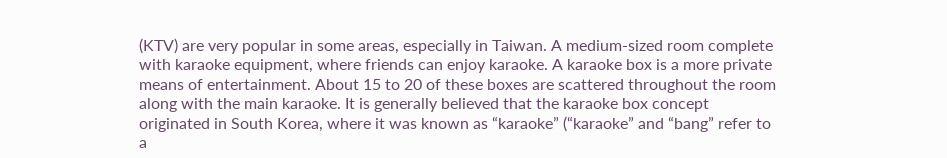(KTV) are very popular in some areas, especially in Taiwan. A medium-sized room complete with karaoke equipment, where friends can enjoy karaoke. A karaoke box is a more private means of entertainment. About 15 to 20 of these boxes are scattered throughout the room along with the main karaoke. It is generally believed that the karaoke box concept originated in South Korea, where it was known as “karaoke” (“karaoke” and “bang” refer to a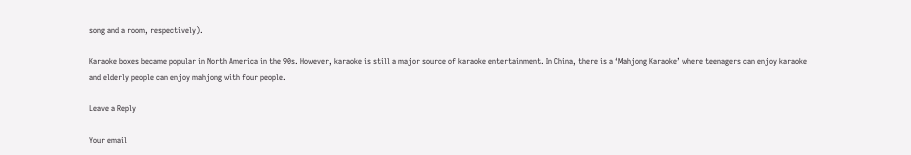song and a room, respectively).

Karaoke boxes became popular in North America in the 90s. However, karaoke is still a major source of karaoke entertainment. In China, there is a ‘Mahjong Karaoke’ where teenagers can enjoy karaoke and elderly people can enjoy mahjong with four people.

Leave a Reply

Your email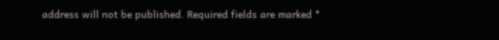address will not be published. Required fields are marked *